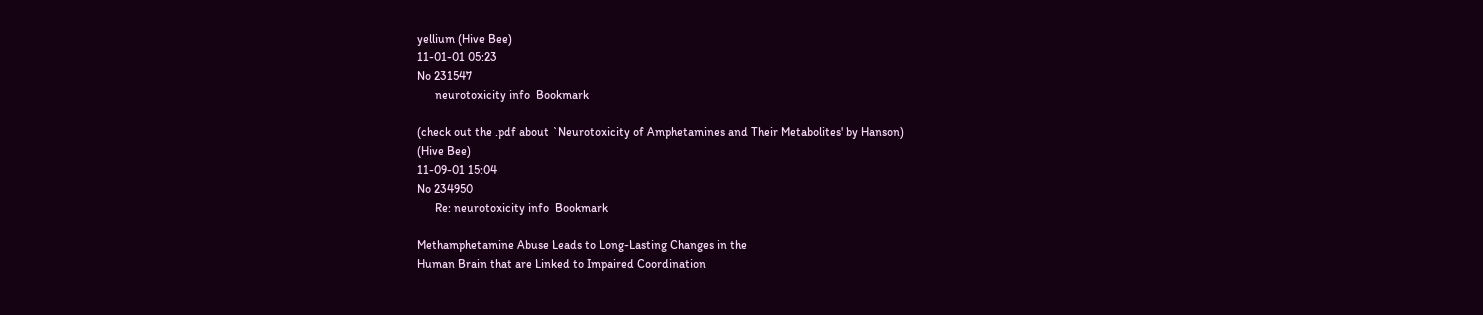yellium (Hive Bee)
11-01-01 05:23
No 231547
      neurotoxicity info  Bookmark

(check out the .pdf about `Neurotoxicity of Amphetamines and Their Metabolites' by Hanson)
(Hive Bee)
11-09-01 15:04
No 234950
      Re: neurotoxicity info  Bookmark

Methamphetamine Abuse Leads to Long-Lasting Changes in the
Human Brain that are Linked to Impaired Coordination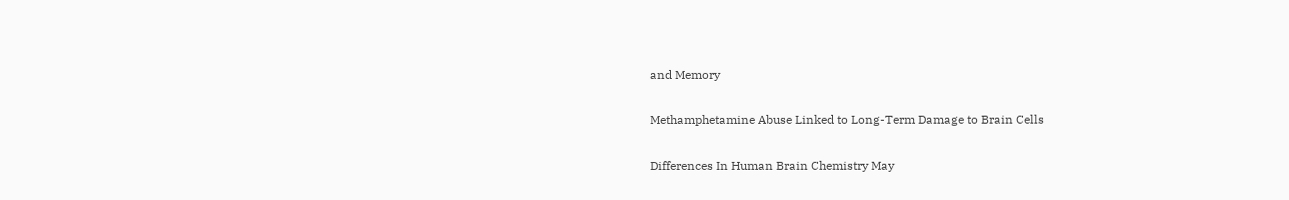and Memory

Methamphetamine Abuse Linked to Long-Term Damage to Brain Cells

Differences In Human Brain Chemistry May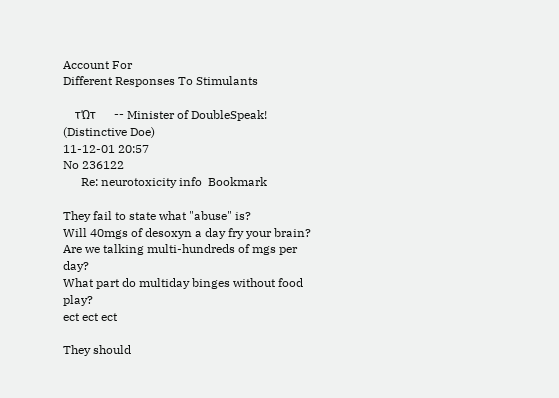Account For
Different Responses To Stimulants

    τΏτ      -- Minister of DoubleSpeak!
(Distinctive Doe)
11-12-01 20:57
No 236122
      Re: neurotoxicity info  Bookmark

They fail to state what "abuse" is?
Will 40mgs of desoxyn a day fry your brain?
Are we talking multi-hundreds of mgs per day?
What part do multiday binges without food play?
ect ect ect

They should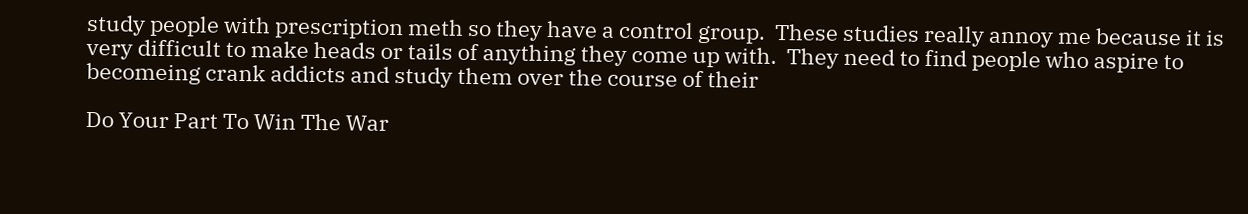study people with prescription meth so they have a control group.  These studies really annoy me because it is very difficult to make heads or tails of anything they come up with.  They need to find people who aspire to becomeing crank addicts and study them over the course of their

Do Your Part To Win The War